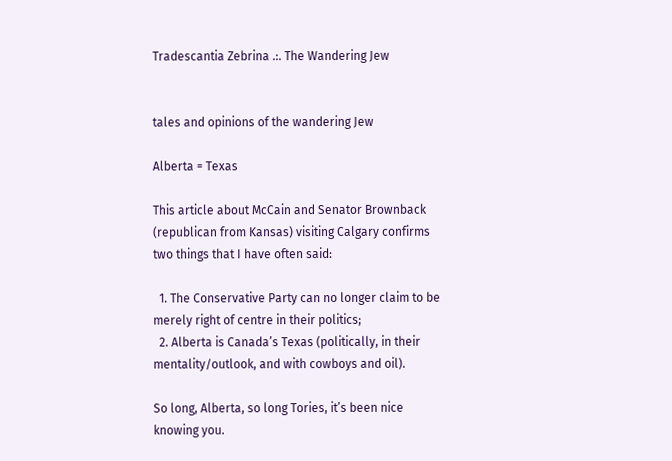Tradescantia Zebrina .:. The Wandering Jew


tales and opinions of the wandering Jew

Alberta = Texas

This article about McCain and Senator Brownback (republican from Kansas) visiting Calgary confirms two things that I have often said:

  1. The Conservative Party can no longer claim to be merely right of centre in their politics;
  2. Alberta is Canada’s Texas (politically, in their mentality/outlook, and with cowboys and oil).

So long, Alberta, so long Tories, it’s been nice knowing you.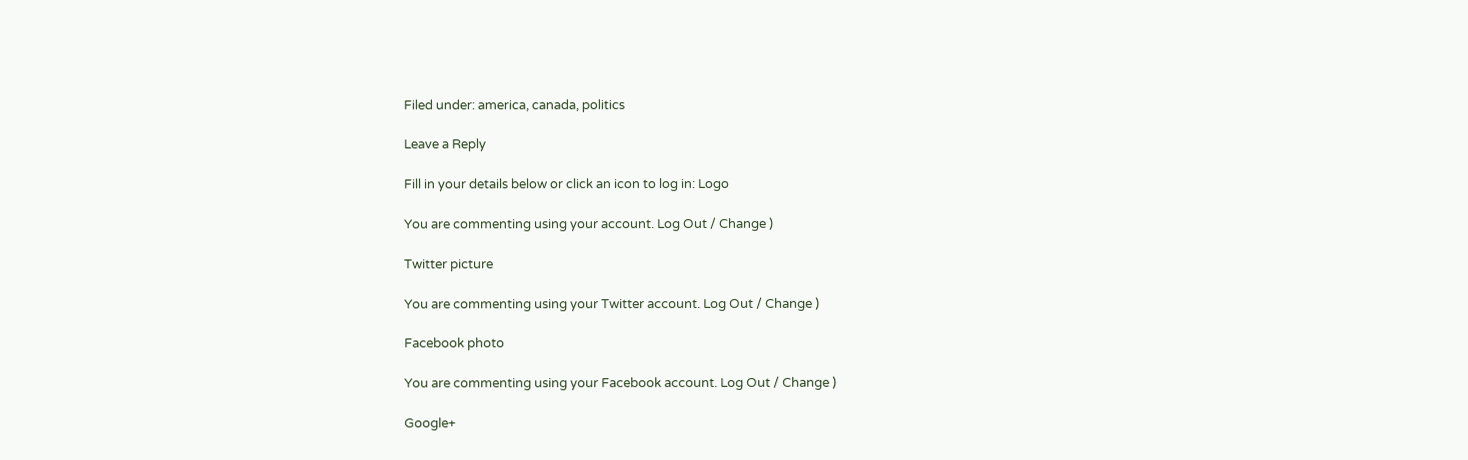Filed under: america, canada, politics

Leave a Reply

Fill in your details below or click an icon to log in: Logo

You are commenting using your account. Log Out / Change )

Twitter picture

You are commenting using your Twitter account. Log Out / Change )

Facebook photo

You are commenting using your Facebook account. Log Out / Change )

Google+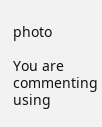photo

You are commenting using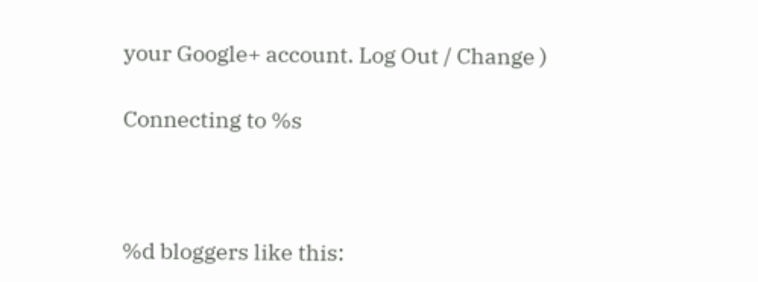your Google+ account. Log Out / Change )

Connecting to %s



%d bloggers like this: